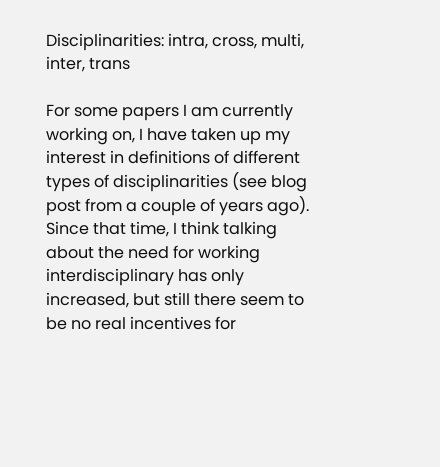Disciplinarities: intra, cross, multi, inter, trans

For some papers I am currently working on, I have taken up my interest in definitions of different types of disciplinarities (see blog post from a couple of years ago). Since that time, I think talking about the need for working interdisciplinary has only increased, but still there seem to be no real incentives for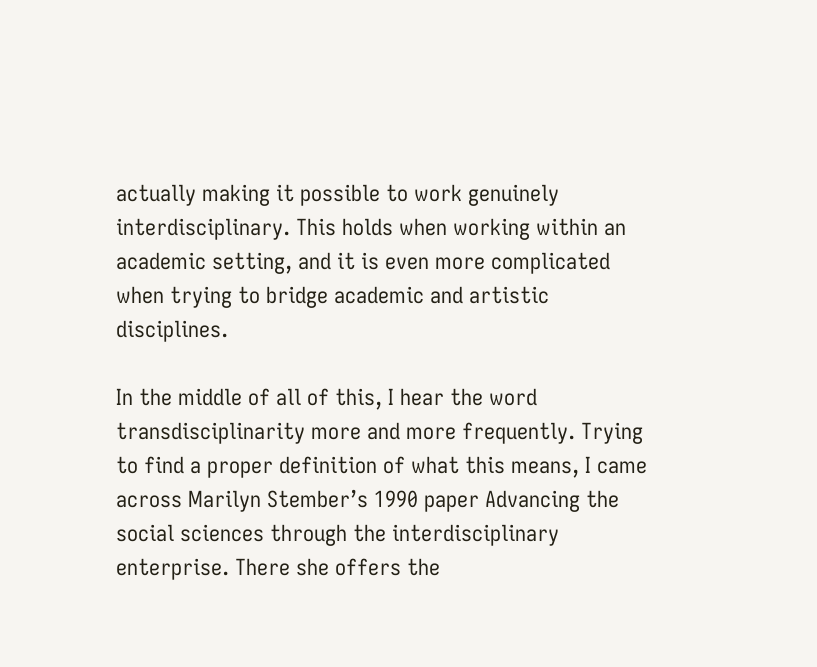actually making it possible to work genuinely interdisciplinary. This holds when working within an academic setting, and it is even more complicated when trying to bridge academic and artistic disciplines.

In the middle of all of this, I hear the word transdisciplinarity more and more frequently. Trying to find a proper definition of what this means, I came across Marilyn Stember’s 1990 paper Advancing the social sciences through the interdisciplinary enterprise. There she offers the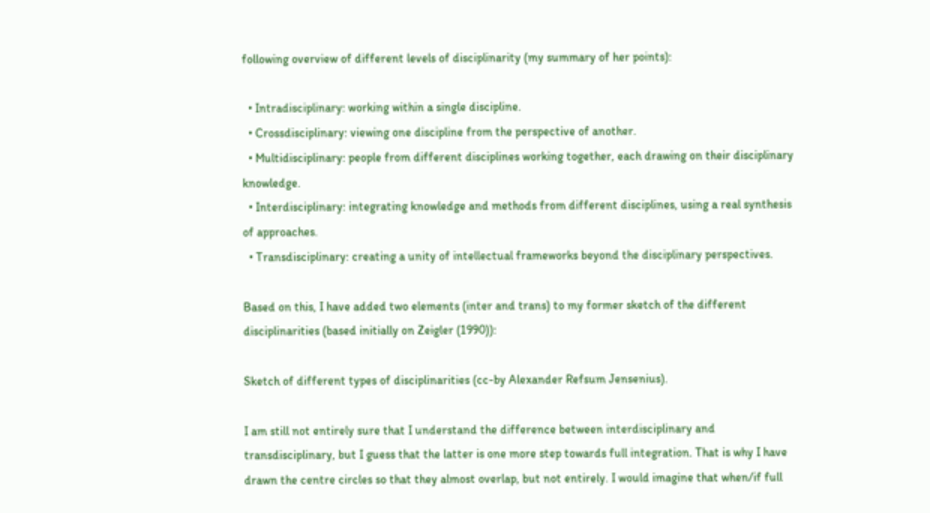following overview of different levels of disciplinarity (my summary of her points):

  • Intradisciplinary: working within a single discipline.
  • Crossdisciplinary: viewing one discipline from the perspective of another.
  • Multidisciplinary: people from different disciplines working together, each drawing on their disciplinary knowledge.
  • Interdisciplinary: integrating knowledge and methods from different disciplines, using a real synthesis of approaches.
  • Transdisciplinary: creating a unity of intellectual frameworks beyond the disciplinary perspectives.

Based on this, I have added two elements (inter and trans) to my former sketch of the different disciplinarities (based initially on Zeigler (1990)):

Sketch of different types of disciplinarities (cc-by Alexander Refsum Jensenius).

I am still not entirely sure that I understand the difference between interdisciplinary and transdisciplinary, but I guess that the latter is one more step towards full integration. That is why I have drawn the centre circles so that they almost overlap, but not entirely. I would imagine that when/if full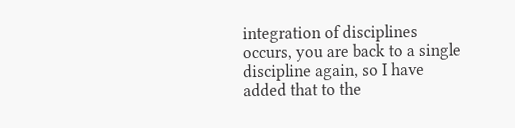integration of disciplines occurs, you are back to a single discipline again, so I have added that to the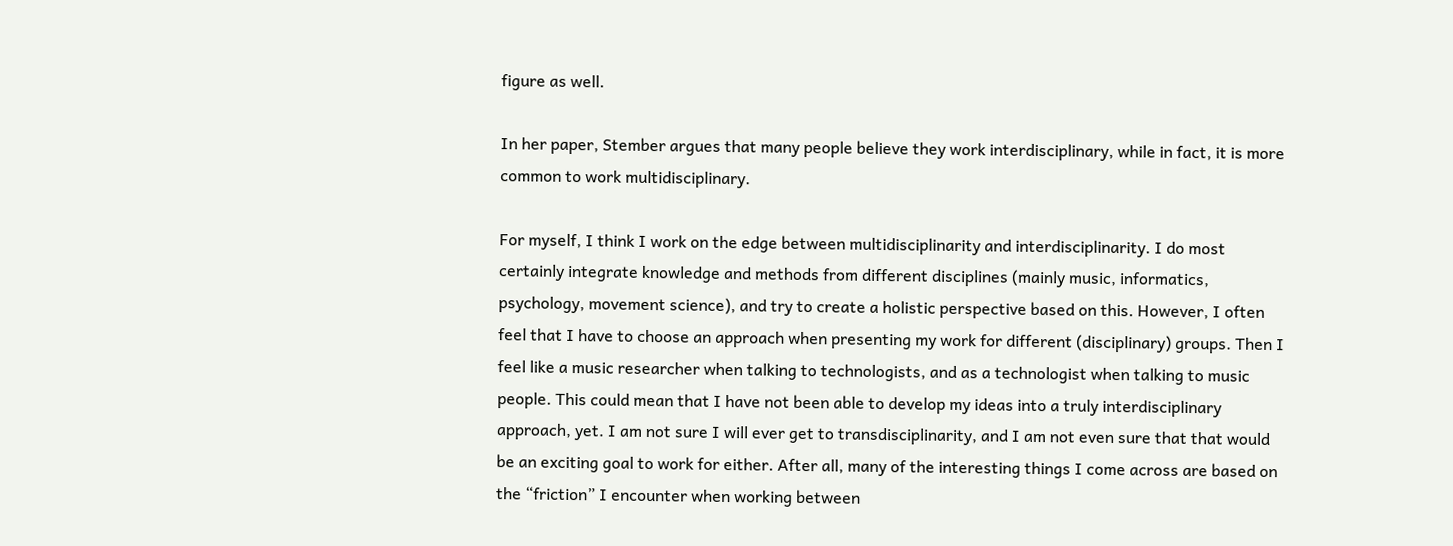figure as well.

In her paper, Stember argues that many people believe they work interdisciplinary, while in fact, it is more common to work multidisciplinary.

For myself, I think I work on the edge between multidisciplinarity and interdisciplinarity. I do most certainly integrate knowledge and methods from different disciplines (mainly music, informatics, psychology, movement science), and try to create a holistic perspective based on this. However, I often feel that I have to choose an approach when presenting my work for different (disciplinary) groups. Then I feel like a music researcher when talking to technologists, and as a technologist when talking to music people. This could mean that I have not been able to develop my ideas into a truly interdisciplinary approach, yet. I am not sure I will ever get to transdisciplinarity, and I am not even sure that that would be an exciting goal to work for either. After all, many of the interesting things I come across are based on the “friction” I encounter when working between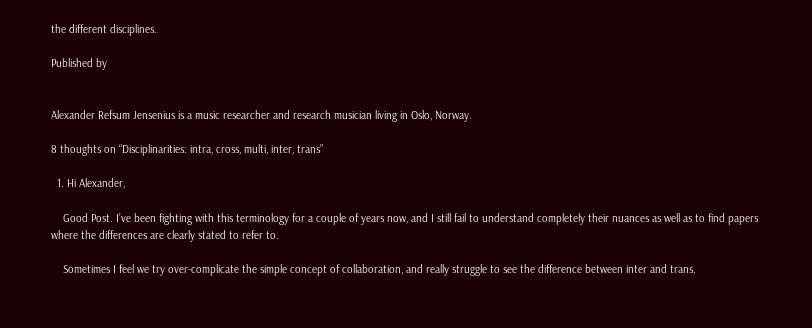the different disciplines.

Published by


Alexander Refsum Jensenius is a music researcher and research musician living in Oslo, Norway.

8 thoughts on “Disciplinarities: intra, cross, multi, inter, trans”

  1. Hi Alexander,

    Good Post. I’ve been fighting with this terminology for a couple of years now, and I still fail to understand completely their nuances as well as to find papers where the differences are clearly stated to refer to.

    Sometimes I feel we try over-complicate the simple concept of collaboration, and really struggle to see the difference between inter and trans.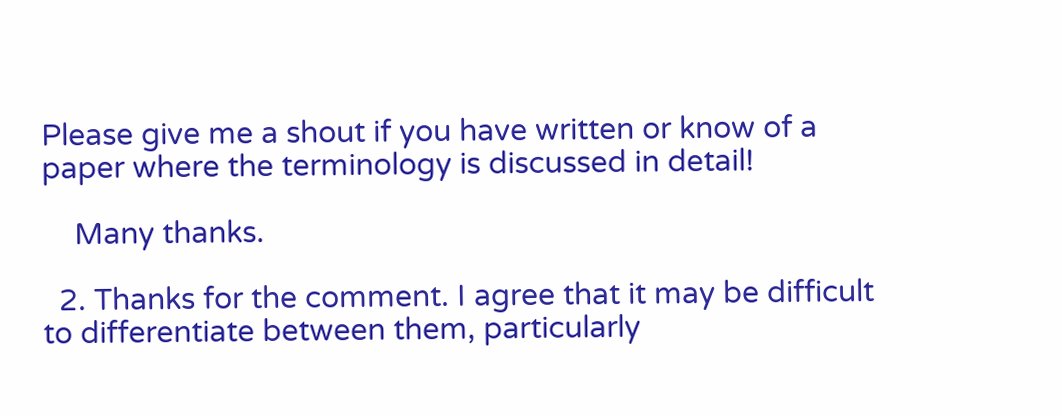Please give me a shout if you have written or know of a paper where the terminology is discussed in detail!

    Many thanks.

  2. Thanks for the comment. I agree that it may be difficult to differentiate between them, particularly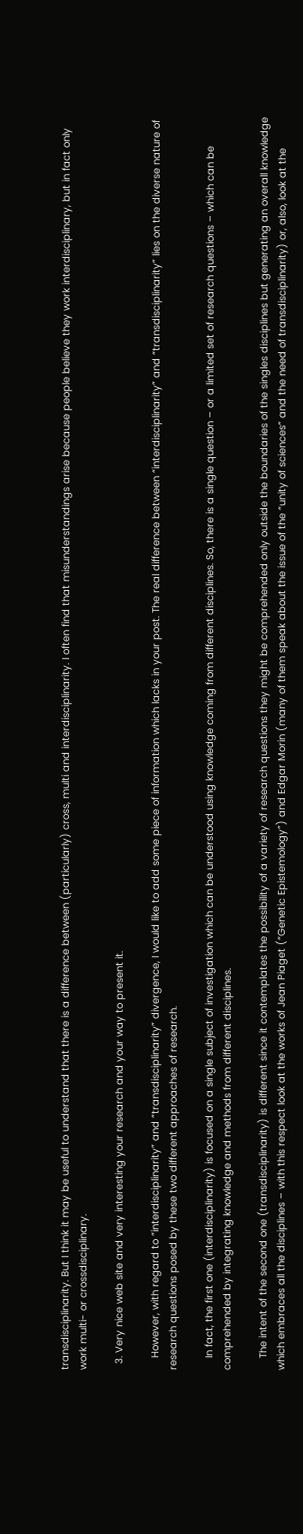transdisciplinarity. But I think it may be useful to understand that there is a difference between (particularly) cross, multi and interdisciplinarity. I often find that misunderstandings arise because people believe they work interdisciplinary, but in fact only work multi- or crossdisciplinary.

  3. Very nice web site and very interesting your research and your way to present it.

    However, with regard to “interdisciplinarity” and “transdisciplinarity” divergence, I would like to add some piece of information which lacks in your post. The real difference between “interdisciplinarity” and “transdisciplinarity” lies on the diverse nature of research questions posed by these two different approaches of research.

    In fact, the first one (interdisciplinarity) is focused on a single subject of investigation which can be understood using knowledge coming from different disciplines. So, there is a single question – or a limited set of research questions – which can be comprehended by integrating knowledge and methods from different disciplines.

    The intent of the second one (transdisciplinarity) is different since it contemplates the possibility of a variety of research questions they might be comprehended only outside the boundaries of the singles disciplines but generating an overall knowledge which embraces all the disciplines – with this respect look at the works of Jean Piaget (“Genetic Epistemology”) and Edgar Morin (many of them speak about the issue of the “unity of sciences” and the need of transdisciplinarity) or, also, look at the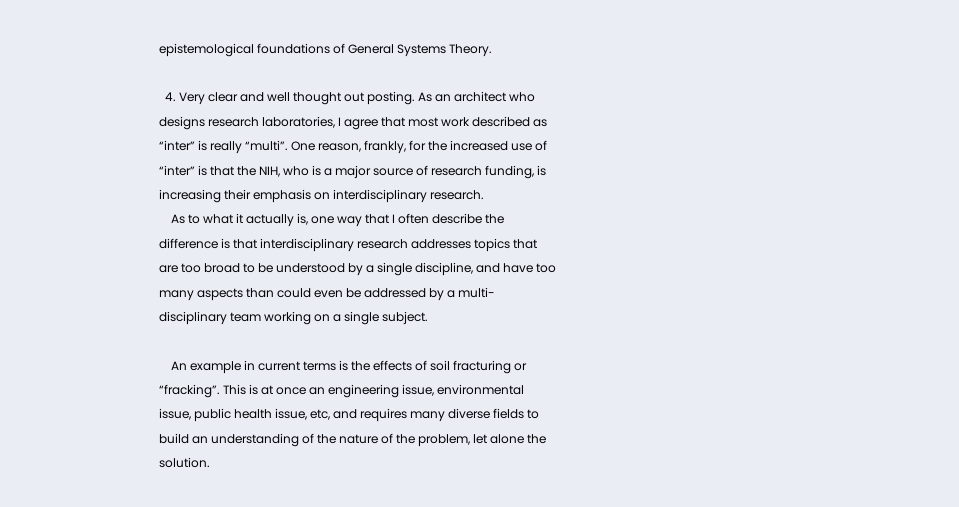epistemological foundations of General Systems Theory.

  4. Very clear and well thought out posting. As an architect who designs research laboratories, I agree that most work described as “inter” is really “multi”. One reason, frankly, for the increased use of “inter” is that the NIH, who is a major source of research funding, is increasing their emphasis on interdisciplinary research.
    As to what it actually is, one way that I often describe the difference is that interdisciplinary research addresses topics that are too broad to be understood by a single discipline, and have too many aspects than could even be addressed by a multi-disciplinary team working on a single subject.

    An example in current terms is the effects of soil fracturing or “fracking”. This is at once an engineering issue, environmental issue, public health issue, etc, and requires many diverse fields to build an understanding of the nature of the problem, let alone the solution.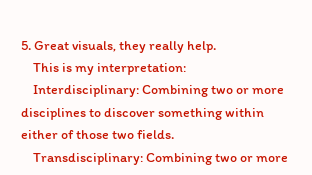5. Great visuals, they really help.
    This is my interpretation:
    Interdisciplinary: Combining two or more disciplines to discover something within either of those two fields.
    Transdisciplinary: Combining two or more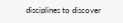disciplines to discover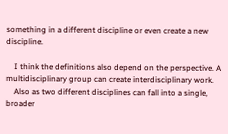something in a different discipline or even create a new discipline.

    I think the definitions also depend on the perspective. A multidisciplinary group can create interdisciplinary work.
    Also as two different disciplines can fall into a single, broader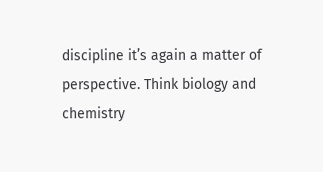discipline it’s again a matter of perspective. Think biology and chemistry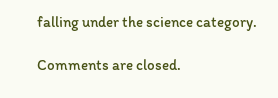falling under the science category.

Comments are closed.